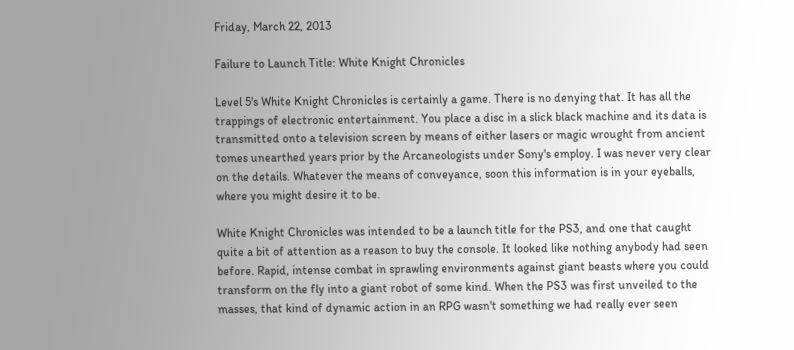Friday, March 22, 2013

Failure to Launch Title: White Knight Chronicles

Level 5's White Knight Chronicles is certainly a game. There is no denying that. It has all the trappings of electronic entertainment. You place a disc in a slick black machine and its data is transmitted onto a television screen by means of either lasers or magic wrought from ancient tomes unearthed years prior by the Arcaneologists under Sony's employ. I was never very clear on the details. Whatever the means of conveyance, soon this information is in your eyeballs, where you might desire it to be.

White Knight Chronicles was intended to be a launch title for the PS3, and one that caught quite a bit of attention as a reason to buy the console. It looked like nothing anybody had seen before. Rapid, intense combat in sprawling environments against giant beasts where you could transform on the fly into a giant robot of some kind. When the PS3 was first unveiled to the masses, that kind of dynamic action in an RPG wasn't something we had really ever seen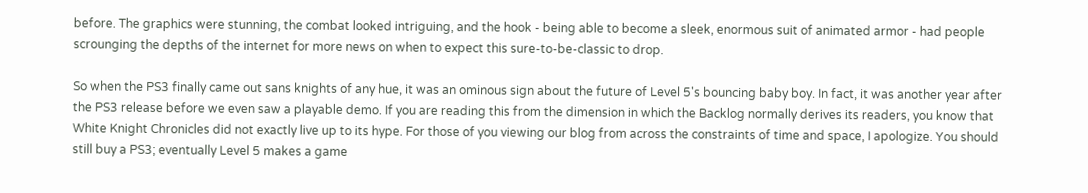before. The graphics were stunning, the combat looked intriguing, and the hook - being able to become a sleek, enormous suit of animated armor - had people scrounging the depths of the internet for more news on when to expect this sure-to-be-classic to drop.

So when the PS3 finally came out sans knights of any hue, it was an ominous sign about the future of Level 5's bouncing baby boy. In fact, it was another year after the PS3 release before we even saw a playable demo. If you are reading this from the dimension in which the Backlog normally derives its readers, you know that White Knight Chronicles did not exactly live up to its hype. For those of you viewing our blog from across the constraints of time and space, I apologize. You should still buy a PS3; eventually Level 5 makes a game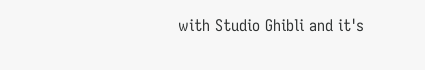with Studio Ghibli and it's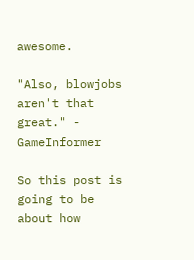awesome.

"Also, blowjobs aren't that great." - GameInformer

So this post is going to be about how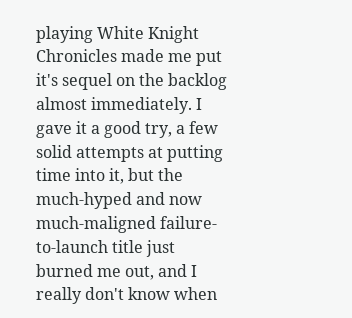playing White Knight Chronicles made me put it's sequel on the backlog almost immediately. I gave it a good try, a few solid attempts at putting time into it, but the much-hyped and now much-maligned failure-to-launch title just burned me out, and I really don't know when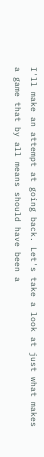I'll make an attempt at going back. Let's take a look at just what makes a game that by all means should have been a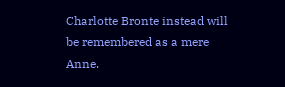Charlotte Bronte instead will be remembered as a mere Anne.